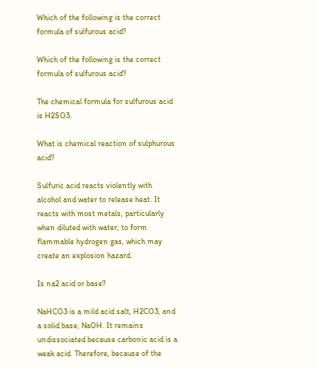Which of the following is the correct formula of sulfurous acid?

Which of the following is the correct formula of sulfurous acid?

The chemical formula for sulfurous acid is H2SO3.

What is chemical reaction of sulphurous acid?

Sulfuric acid reacts violently with alcohol and water to release heat. It reacts with most metals, particularly when diluted with water, to form flammable hydrogen gas, which may create an explosion hazard.

Is na2 acid or base?

NaHCO3 is a mild acid salt, H2CO3, and a solid base, NaOH. It remains undissociated because carbonic acid is a weak acid. Therefore, because of the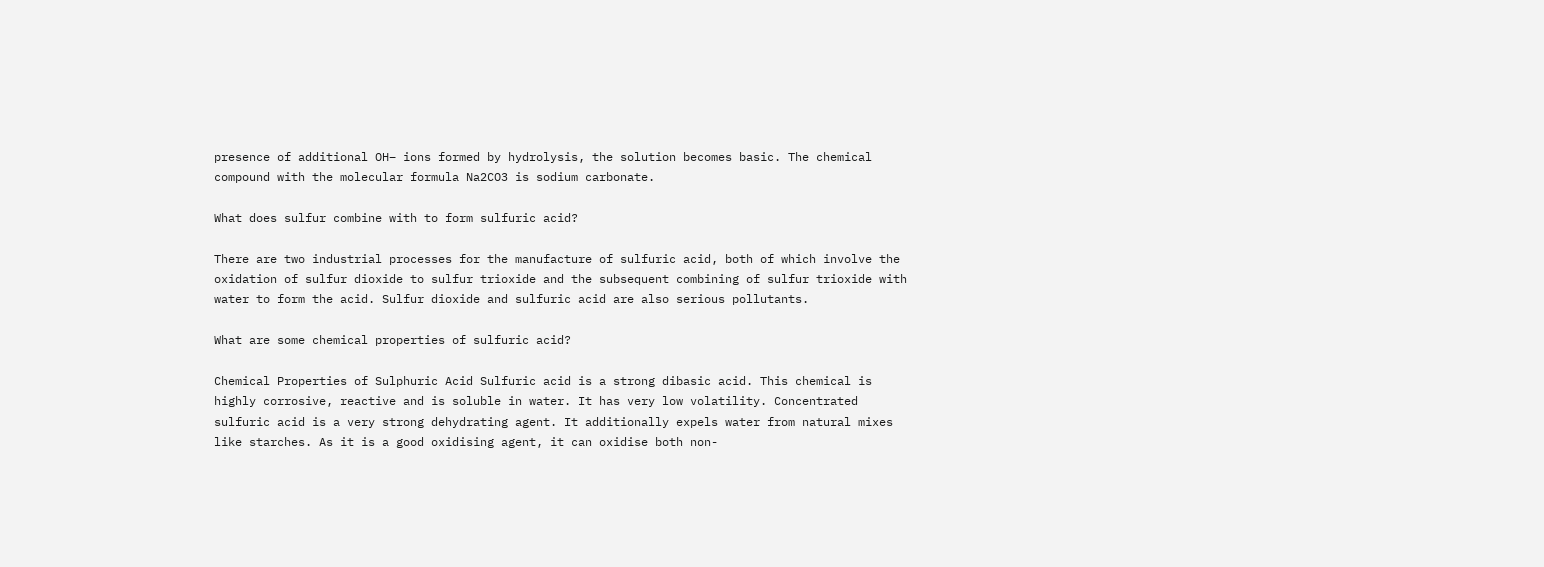presence of additional OH– ions formed by hydrolysis, the solution becomes basic. The chemical compound with the molecular formula Na2CO3 is sodium carbonate.

What does sulfur combine with to form sulfuric acid?

There are two industrial processes for the manufacture of sulfuric acid, both of which involve the oxidation of sulfur dioxide to sulfur trioxide and the subsequent combining of sulfur trioxide with water to form the acid. Sulfur dioxide and sulfuric acid are also serious pollutants.

What are some chemical properties of sulfuric acid?

Chemical Properties of Sulphuric Acid Sulfuric acid is a strong dibasic acid. This chemical is highly corrosive, reactive and is soluble in water. It has very low volatility. Concentrated sulfuric acid is a very strong dehydrating agent. It additionally expels water from natural mixes like starches. As it is a good oxidising agent, it can oxidise both non-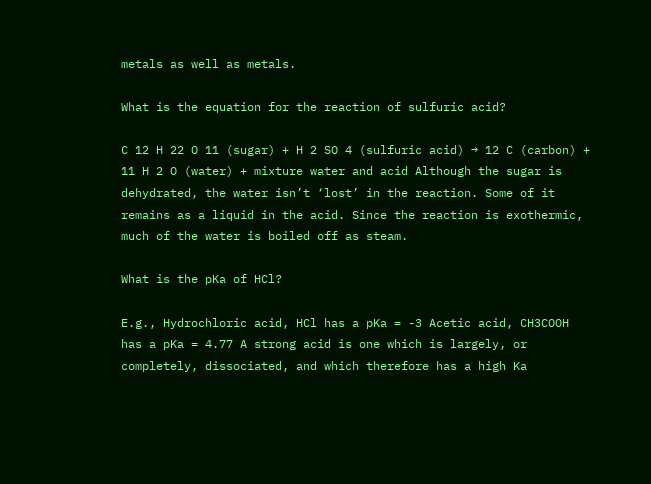metals as well as metals.

What is the equation for the reaction of sulfuric acid?

C 12 H 22 O 11 (sugar) + H 2 SO 4 (sulfuric acid) → 12 C (carbon) + 11 H 2 O (water) + mixture water and acid Although the sugar is dehydrated, the water isn’t ‘lost’ in the reaction. Some of it remains as a liquid in the acid. Since the reaction is exothermic, much of the water is boiled off as steam.

What is the pKa of HCl?

E.g., Hydrochloric acid, HCl has a pKa = -3 Acetic acid, CH3COOH has a pKa = 4.77 A strong acid is one which is largely, or completely, dissociated, and which therefore has a high Ka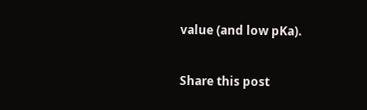value (and low pKa).

Share this post